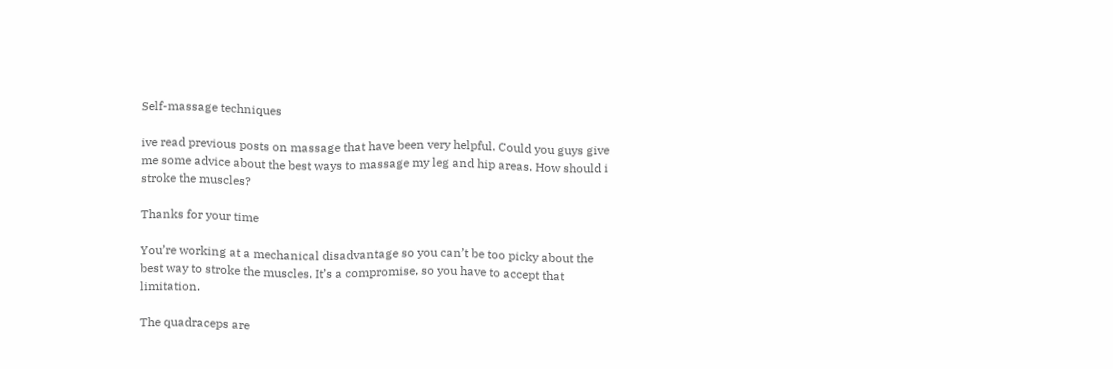Self-massage techniques

ive read previous posts on massage that have been very helpful. Could you guys give me some advice about the best ways to massage my leg and hip areas. How should i stroke the muscles?

Thanks for your time

You’re working at a mechanical disadvantage so you can’t be too picky about the best way to stroke the muscles. It’s a compromise, so you have to accept that limitation.

The quadraceps are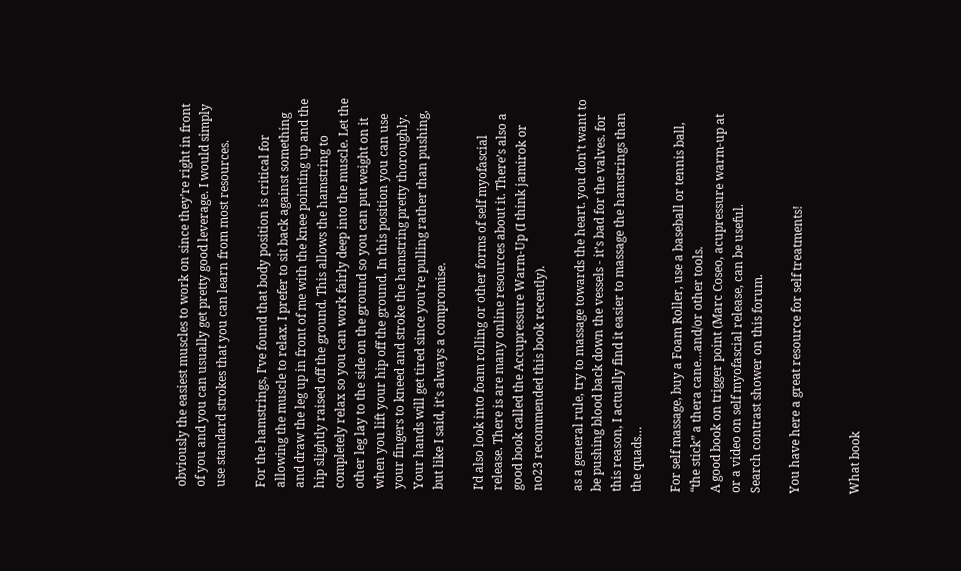obviously the easiest muscles to work on since they’re right in front of you and you can usually get pretty good leverage. I would simply use standard strokes that you can learn from most resources.

For the hamstrings, I’ve found that body position is critical for allowing the muscle to relax. I prefer to sit back against something and draw the leg up in front of me with the knee pointing up and the hip slightly raised off the ground. This allows the hamstring to completely relax so you can work fairly deep into the muscle. Let the other leg lay to the side on the ground so you can put weight on it when you lift your hip off the ground. In this position you can use your fingers to kneed and stroke the hamstring pretty thoroughly. Your hands will get tired since you’re pulling rather than pushing, but like I said, it’s always a compromise.

I’d also look into foam rolling or other forms of self myofascial release. There is are many online resources about it. There’s also a good book called the Accupressure Warm-Up (I think jamirok or no23 recommended this book recently).

as a general rule, try to massage towards the heart. you don’t want to be pushing blood back down the vessels - it’s bad for the valves. for this reason, I actually find it easier to massage the hamstrings than the quads…

For self massage, buy a Foam Roller, use a baseball or tennis ball, “the stick” a thera cane…and/or other tools.
A good book on trigger point (Marc Coseo, acupressure warm-up at or a video on self myofascial release, can be useful.
Search contrast shower on this forum.

You have here a great resource for self treatments!


What book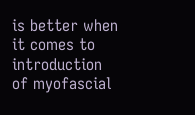is better when it comes to introduction of myofascial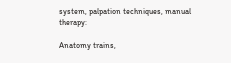system, palpation techniques, manual therapy:

Anatomy trains,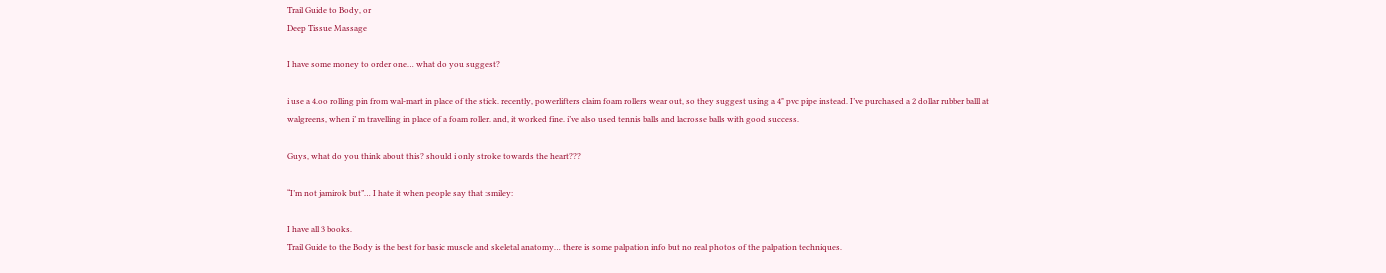Trail Guide to Body, or
Deep Tissue Massage

I have some money to order one… what do you suggest?

i use a 4.oo rolling pin from wal-mart in place of the stick. recently, powerlifters claim foam rollers wear out, so they suggest using a 4" pvc pipe instead. I’ve purchased a 2 dollar rubber balll at walgreens, when i’ m travelling in place of a foam roller. and, it worked fine. i’ve also used tennis balls and lacrosse balls with good success.

Guys, what do you think about this? should i only stroke towards the heart???

“I’m not jamirok but”… I hate it when people say that :smiley:

I have all 3 books.
Trail Guide to the Body is the best for basic muscle and skeletal anatomy… there is some palpation info but no real photos of the palpation techniques.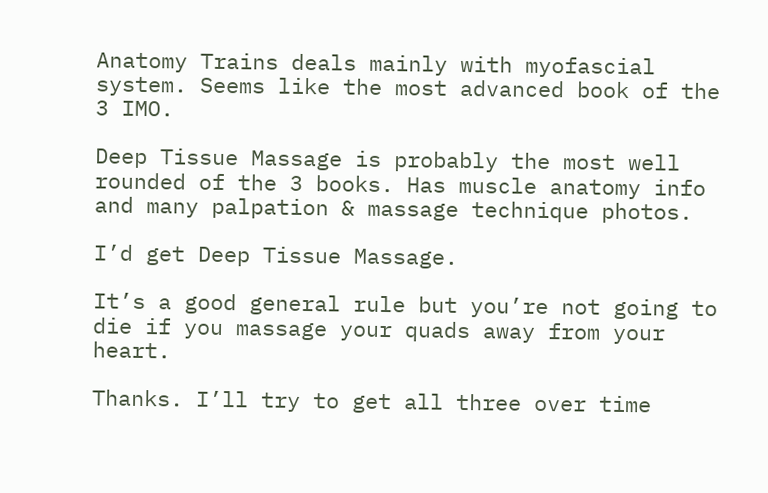Anatomy Trains deals mainly with myofascial system. Seems like the most advanced book of the 3 IMO.

Deep Tissue Massage is probably the most well rounded of the 3 books. Has muscle anatomy info and many palpation & massage technique photos.

I’d get Deep Tissue Massage.

It’s a good general rule but you’re not going to die if you massage your quads away from your heart.

Thanks. I’ll try to get all three over time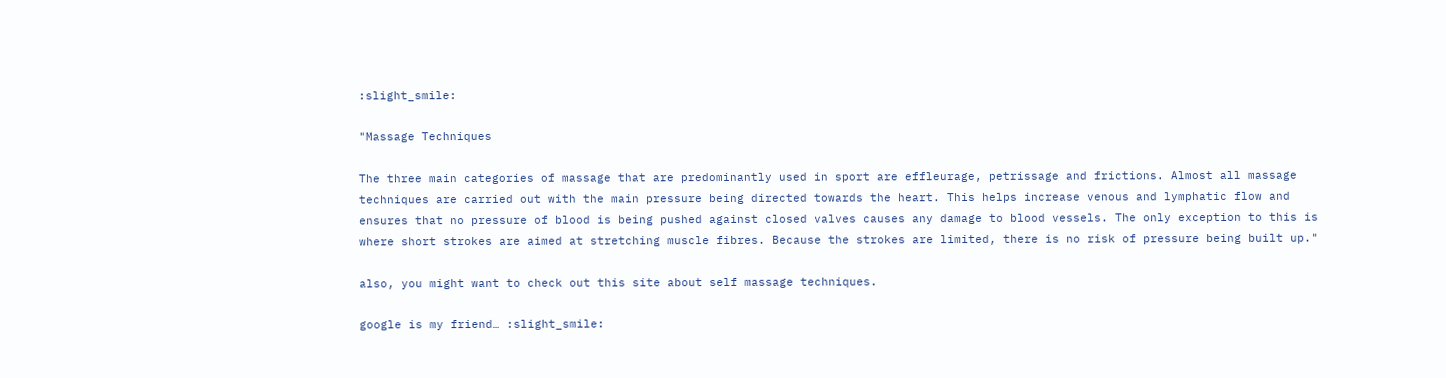:slight_smile:

"Massage Techniques

The three main categories of massage that are predominantly used in sport are effleurage, petrissage and frictions. Almost all massage techniques are carried out with the main pressure being directed towards the heart. This helps increase venous and lymphatic flow and ensures that no pressure of blood is being pushed against closed valves causes any damage to blood vessels. The only exception to this is where short strokes are aimed at stretching muscle fibres. Because the strokes are limited, there is no risk of pressure being built up."

also, you might want to check out this site about self massage techniques.

google is my friend… :slight_smile: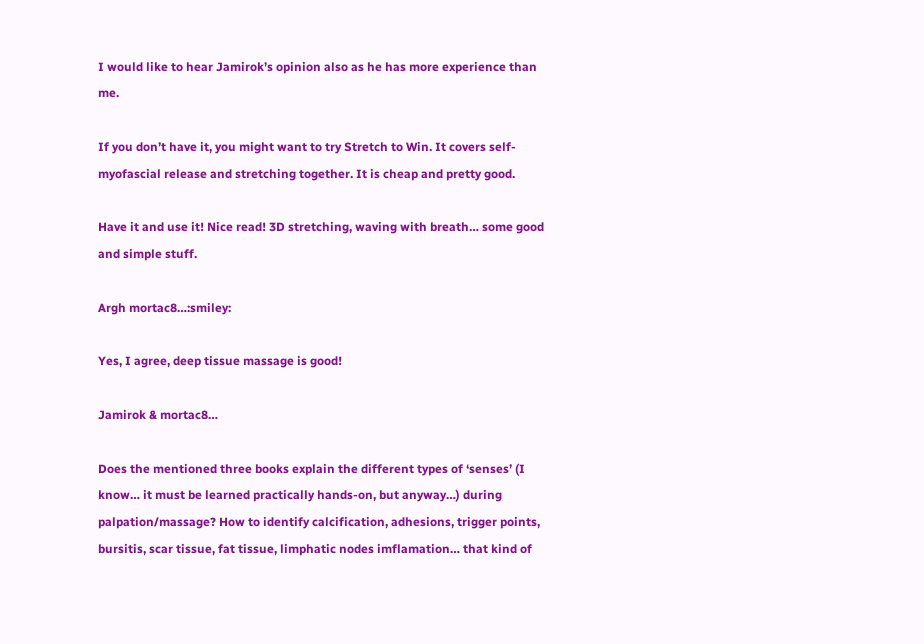I would like to hear Jamirok’s opinion also as he has more experience than me.

If you don’t have it, you might want to try Stretch to Win. It covers self-myofascial release and stretching together. It is cheap and pretty good.

Have it and use it! Nice read! 3D stretching, waving with breath… some good and simple stuff.

Argh mortac8…:smiley:

Yes, I agree, deep tissue massage is good!

Jamirok & mortac8…

Does the mentioned three books explain the different types of ‘senses’ (I know… it must be learned practically hands-on, but anyway…) during palpation/massage? How to identify calcification, adhesions, trigger points, bursitis, scar tissue, fat tissue, limphatic nodes imflamation… that kind of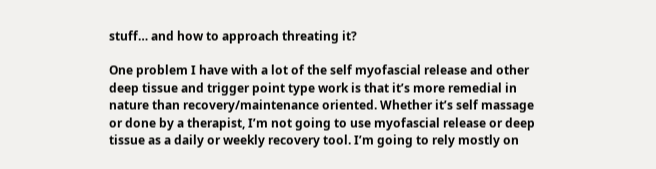stuff… and how to approach threating it?

One problem I have with a lot of the self myofascial release and other deep tissue and trigger point type work is that it’s more remedial in nature than recovery/maintenance oriented. Whether it’s self massage or done by a therapist, I’m not going to use myofascial release or deep tissue as a daily or weekly recovery tool. I’m going to rely mostly on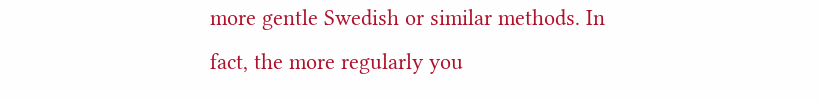more gentle Swedish or similar methods. In fact, the more regularly you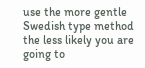use the more gentle Swedish type method the less likely you are going to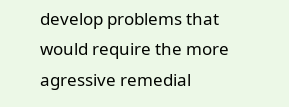develop problems that would require the more agressive remedial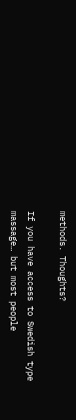methods. Thoughts?

If you have access to Swedish type massage… but most people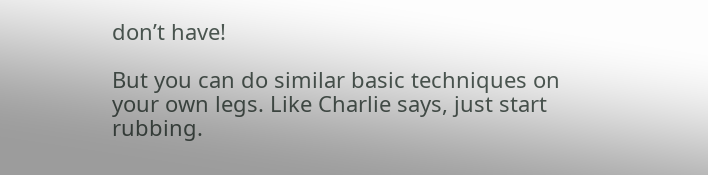don’t have!

But you can do similar basic techniques on your own legs. Like Charlie says, just start rubbing.